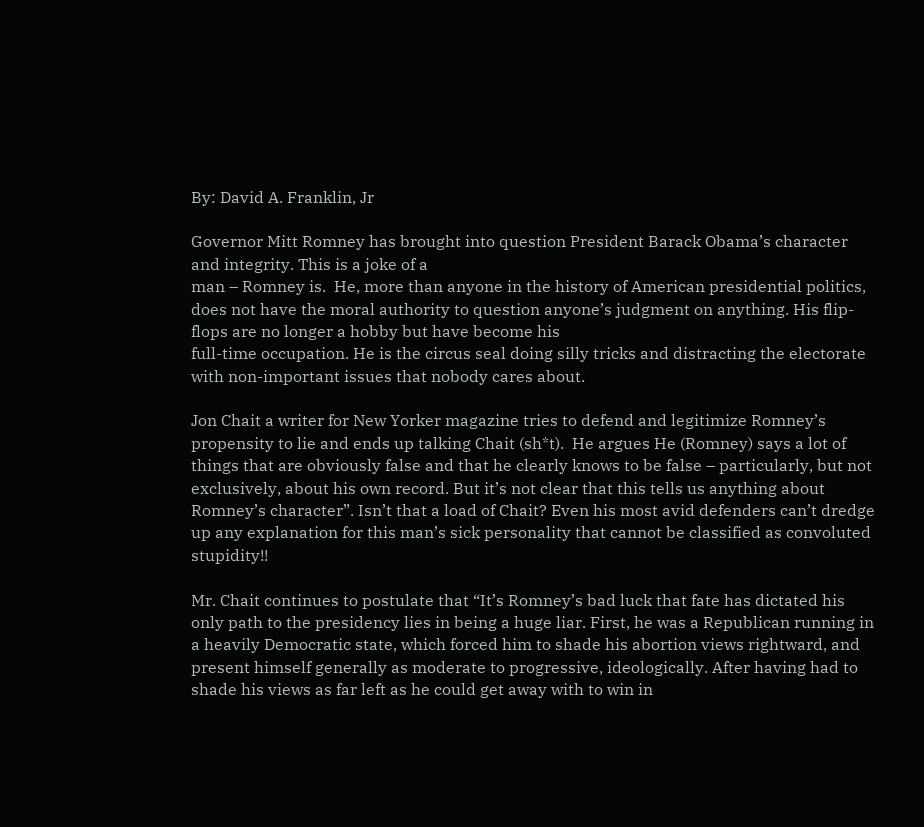By: David A. Franklin, Jr

Governor Mitt Romney has brought into question President Barack Obama’s character and integrity. This is a joke of a
man – Romney is.  He, more than anyone in the history of American presidential politics, does not have the moral authority to question anyone’s judgment on anything. His flip-flops are no longer a hobby but have become his
full-time occupation. He is the circus seal doing silly tricks and distracting the electorate with non-important issues that nobody cares about.

Jon Chait a writer for New Yorker magazine tries to defend and legitimize Romney’s propensity to lie and ends up talking Chait (sh*t).  He argues He (Romney) says a lot of things that are obviously false and that he clearly knows to be false – particularly, but not exclusively, about his own record. But it’s not clear that this tells us anything about Romney’s character”. Isn’t that a load of Chait? Even his most avid defenders can’t dredge
up any explanation for this man’s sick personality that cannot be classified as convoluted stupidity!!

Mr. Chait continues to postulate that “It’s Romney’s bad luck that fate has dictated his only path to the presidency lies in being a huge liar. First, he was a Republican running in a heavily Democratic state, which forced him to shade his abortion views rightward, and present himself generally as moderate to progressive, ideologically. After having had to shade his views as far left as he could get away with to win in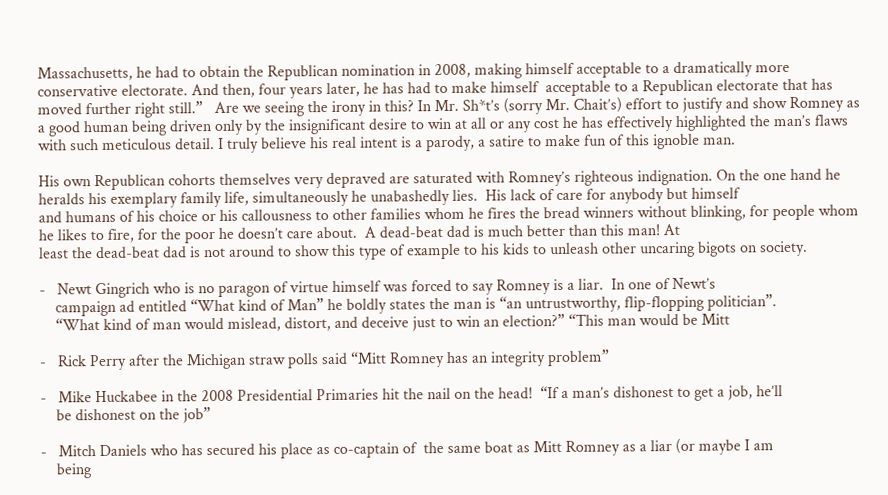Massachusetts, he had to obtain the Republican nomination in 2008, making himself acceptable to a dramatically more conservative electorate. And then, four years later, he has had to make himself  acceptable to a Republican electorate that has moved further right still.”   Are we seeing the irony in this? In Mr. Sh*t’s (sorry Mr. Chait’s) effort to justify and show Romney as a good human being driven only by the insignificant desire to win at all or any cost he has effectively highlighted the man’s flaws with such meticulous detail. I truly believe his real intent is a parody, a satire to make fun of this ignoble man.

His own Republican cohorts themselves very depraved are saturated with Romney’s righteous indignation. On the one hand he heralds his exemplary family life, simultaneously he unabashedly lies.  His lack of care for anybody but himself
and humans of his choice or his callousness to other families whom he fires the bread winners without blinking, for people whom he likes to fire, for the poor he doesn’t care about.  A dead-beat dad is much better than this man! At
least the dead-beat dad is not around to show this type of example to his kids to unleash other uncaring bigots on society.

-   Newt Gingrich who is no paragon of virtue himself was forced to say Romney is a liar.  In one of Newt’s
    campaign ad entitled “What kind of Man” he boldly states the man is “an untrustworthy, flip-flopping politician”.
    “What kind of man would mislead, distort, and deceive just to win an election?” “This man would be Mitt

-   Rick Perry after the Michigan straw polls said “Mitt Romney has an integrity problem”

-   Mike Huckabee in the 2008 Presidential Primaries hit the nail on the head!  “If a man’s dishonest to get a job, he’ll
    be dishonest on the job”

-   Mitch Daniels who has secured his place as co-captain of  the same boat as Mitt Romney as a liar (or maybe I am
    being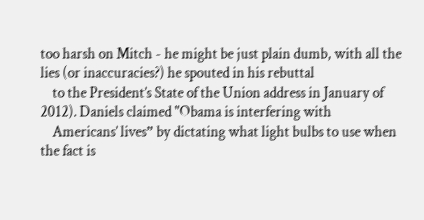too harsh on Mitch - he might be just plain dumb, with all the lies (or inaccuracies?) he spouted in his rebuttal
    to the President’s State of the Union address in January of 2012). Daniels claimed "Obama is interfering with
    Americans’ lives” by dictating what light bulbs to use when the fact is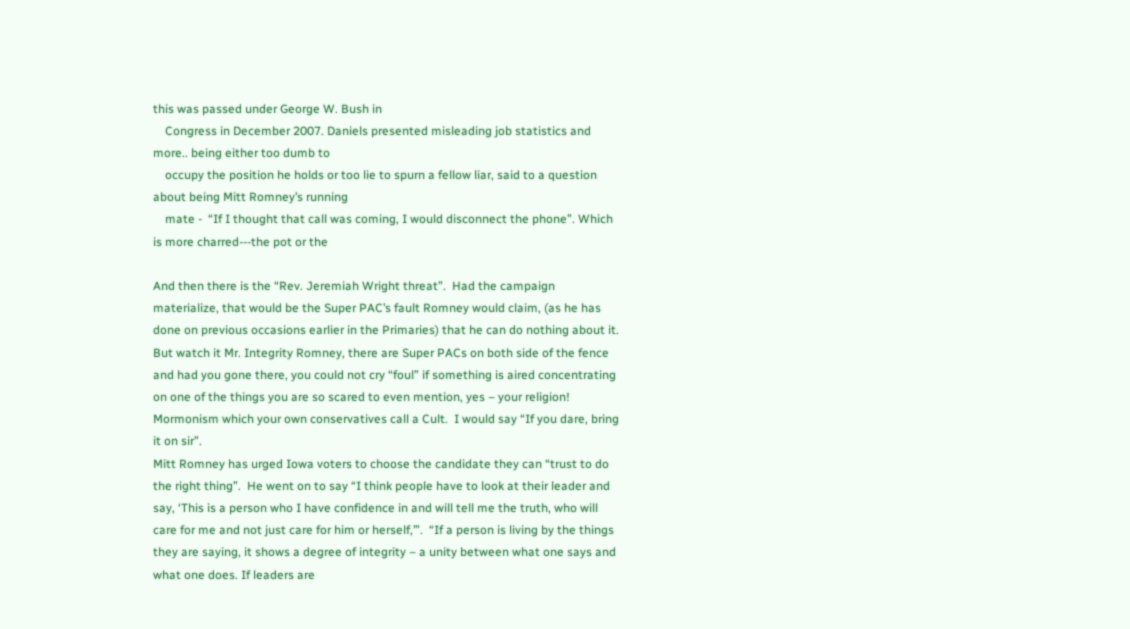this was passed under George W. Bush in
    Congress in December 2007. Daniels presented misleading job statistics and more.. being either too dumb to
    occupy the position he holds or too lie to spurn a fellow liar, said to a question about being Mitt Romney’s running
    mate -  “If I thought that call was coming, I would disconnect the phone”. Which is more charred---the pot or the

And then there is the “Rev. Jeremiah Wright threat”.  Had the campaign materialize, that would be the Super PAC’s fault Romney would claim, (as he has done on previous occasions earlier in the Primaries) that he can do nothing about it. But watch it Mr. Integrity Romney, there are Super PACs on both side of the fence and had you gone there, you could not cry “foul” if something is aired concentrating on one of the things you are so scared to even mention, yes – your religion! Mormonism which your own conservatives call a Cult.  I would say “If you dare, bring it on sir”.
Mitt Romney has urged Iowa voters to choose the candidate they can “trust to do the right thing”.  He went on to say “I think people have to look at their leader and say, ‘This is a person who I have confidence in and will tell me the truth, who will care for me and not just care for him or herself,’”.  “If a person is living by the things they are saying, it shows a degree of integrity – a unity between what one says and what one does. If leaders are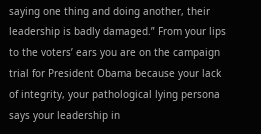saying one thing and doing another, their leadership is badly damaged.” From your lips to the voters’ ears you are on the campaign trial for President Obama because your lack of integrity, your pathological lying persona says your leadership in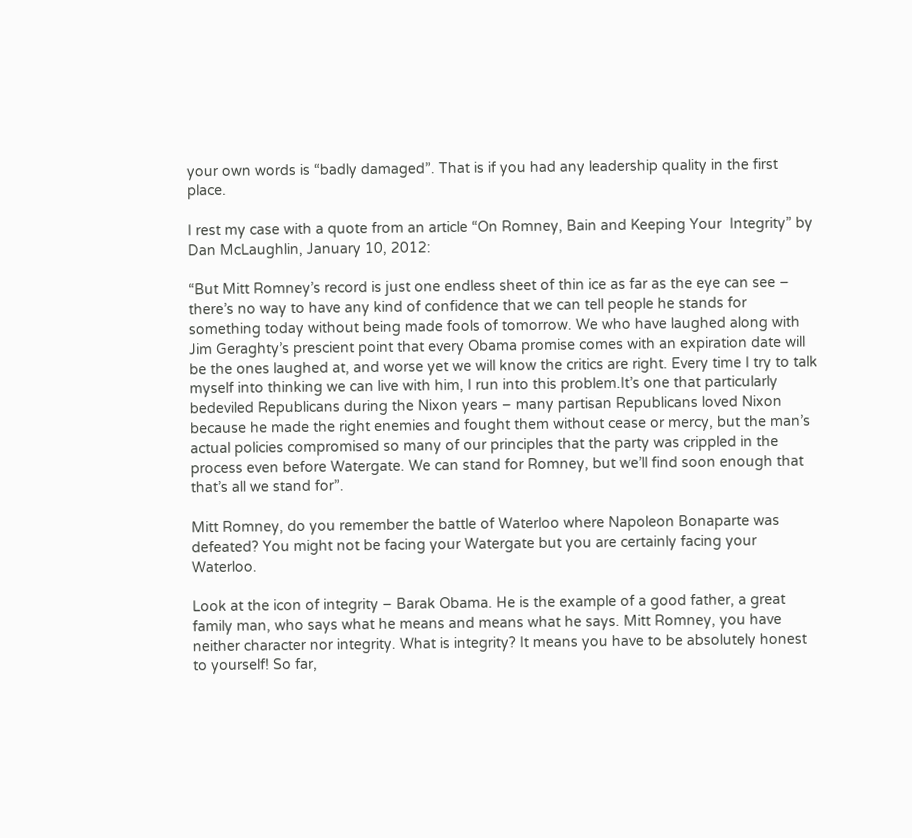your own words is “badly damaged”. That is if you had any leadership quality in the first place.

I rest my case with a quote from an article “On Romney, Bain and Keeping Your  Integrity” by Dan McLaughlin, January 10, 2012:

“But Mitt Romney’s record is just one endless sheet of thin ice as far as the eye can see – there’s no way to have any kind of confidence that we can tell people he stands for something today without being made fools of tomorrow. We who have laughed along with Jim Geraghty’s prescient point that every Obama promise comes with an expiration date will be the ones laughed at, and worse yet we will know the critics are right. Every time I try to talk myself into thinking we can live with him, I run into this problem.It’s one that particularly bedeviled Republicans during the Nixon years – many partisan Republicans loved Nixon because he made the right enemies and fought them without cease or mercy, but the man’s actual policies compromised so many of our principles that the party was crippled in the process even before Watergate. We can stand for Romney, but we’ll find soon enough that that’s all we stand for”.

Mitt Romney, do you remember the battle of Waterloo where Napoleon Bonaparte was defeated? You might not be facing your Watergate but you are certainly facing your Waterloo.

Look at the icon of integrity – Barak Obama. He is the example of a good father, a great family man, who says what he means and means what he says. Mitt Romney, you have neither character nor integrity. What is integrity? It means you have to be absolutely honest to yourself! So far,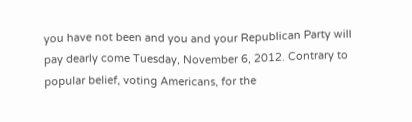you have not been and you and your Republican Party will pay dearly come Tuesday, November 6, 2012. Contrary to popular belief, voting Americans, for the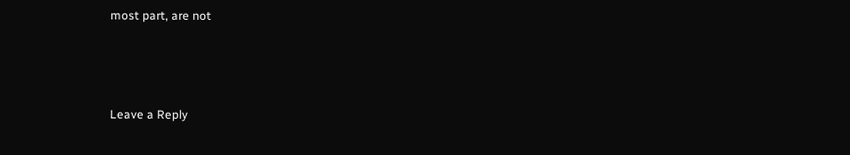most part, are not



Leave a Reply